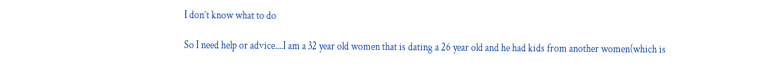I don’t know what to do

So I need help or advice....I am a 32 year old women that is dating a 26 year old and he had kids from another women(which is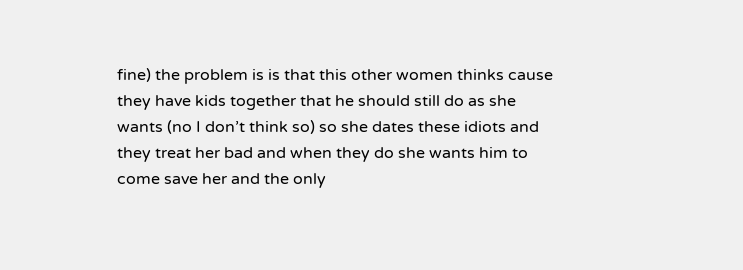fine) the problem is is that this other women thinks cause they have kids together that he should still do as she wants (no I don’t think so) so she dates these idiots and they treat her bad and when they do she wants him to come save her and the only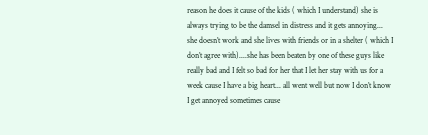reason he does it cause of the kids ( which I understand) she is always trying to be the damsel in distress and it gets annoying... she doesn’t work and she lives with friends or in a shelter ( which I don’t agree with)....she has been beaten by one of these guys like really bad and I felt so bad for her that I let her stay with us for a week cause I have a big heart... all went well but now I don’t know I get annoyed sometimes cause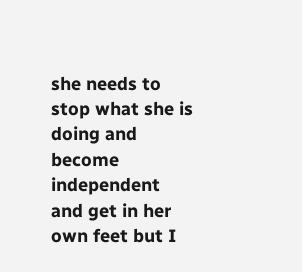she needs to stop what she is doing and become independent and get in her own feet but I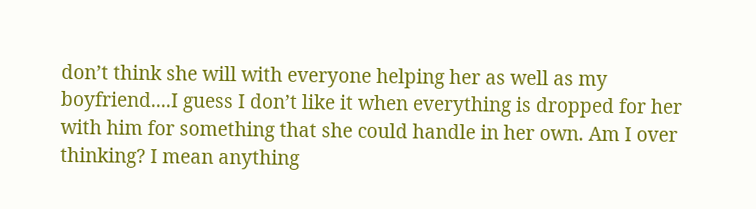don’t think she will with everyone helping her as well as my boyfriend....I guess I don’t like it when everything is dropped for her with him for something that she could handle in her own. Am I over thinking? I mean anything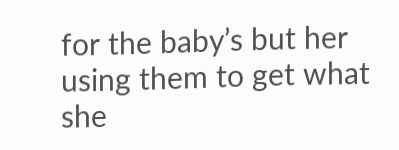for the baby’s but her using them to get what she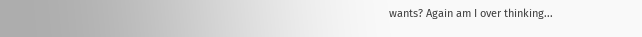wants? Again am I over thinking...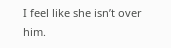I feel like she isn’t over him.